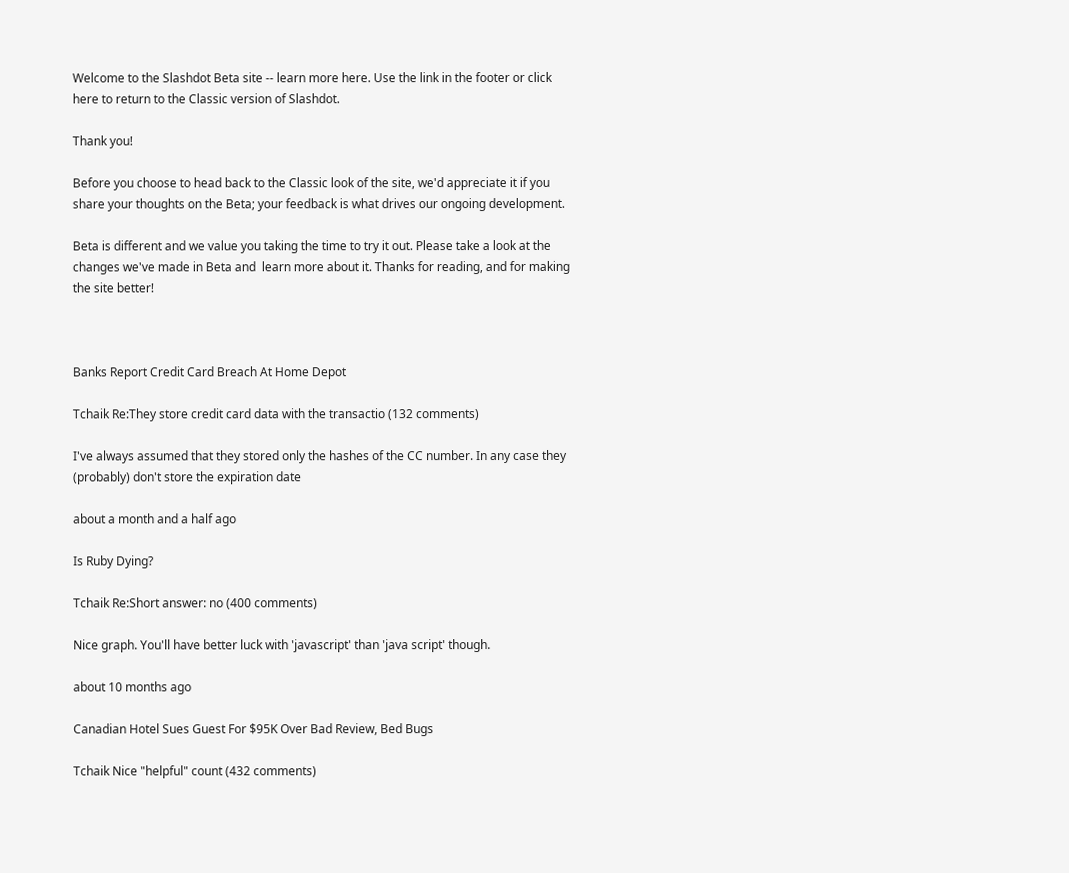Welcome to the Slashdot Beta site -- learn more here. Use the link in the footer or click here to return to the Classic version of Slashdot.

Thank you!

Before you choose to head back to the Classic look of the site, we'd appreciate it if you share your thoughts on the Beta; your feedback is what drives our ongoing development.

Beta is different and we value you taking the time to try it out. Please take a look at the changes we've made in Beta and  learn more about it. Thanks for reading, and for making the site better!



Banks Report Credit Card Breach At Home Depot

Tchaik Re:They store credit card data with the transactio (132 comments)

I've always assumed that they stored only the hashes of the CC number. In any case they (probably) don't store the expiration date

about a month and a half ago

Is Ruby Dying?

Tchaik Re:Short answer: no (400 comments)

Nice graph. You'll have better luck with 'javascript' than 'java script' though.

about 10 months ago

Canadian Hotel Sues Guest For $95K Over Bad Review, Bed Bugs

Tchaik Nice "helpful" count (432 comments)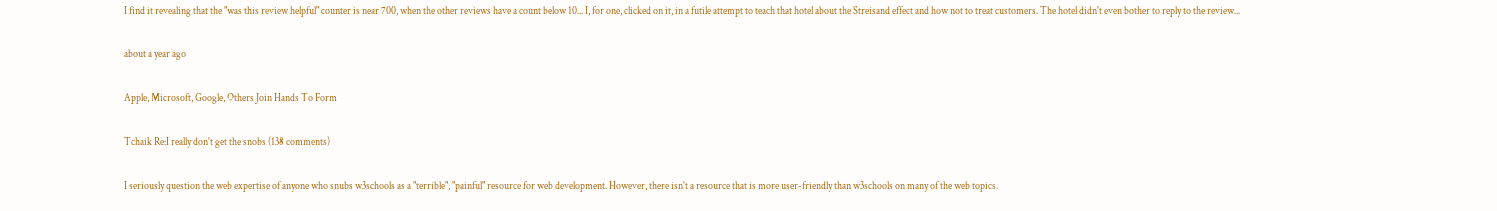I find it revealing that the "was this review helpful" counter is near 700, when the other reviews have a count below 10... I, for one, clicked on it, in a futile attempt to teach that hotel about the Streisand effect and how not to treat customers. The hotel didn't even bother to reply to the review...

about a year ago

Apple, Microsoft, Google, Others Join Hands To Form

Tchaik Re:I really don't get the snobs (138 comments)

I seriously question the web expertise of anyone who snubs w3schools as a "terrible", "painful" resource for web development. However, there isn't a resource that is more user-friendly than w3schools on many of the web topics.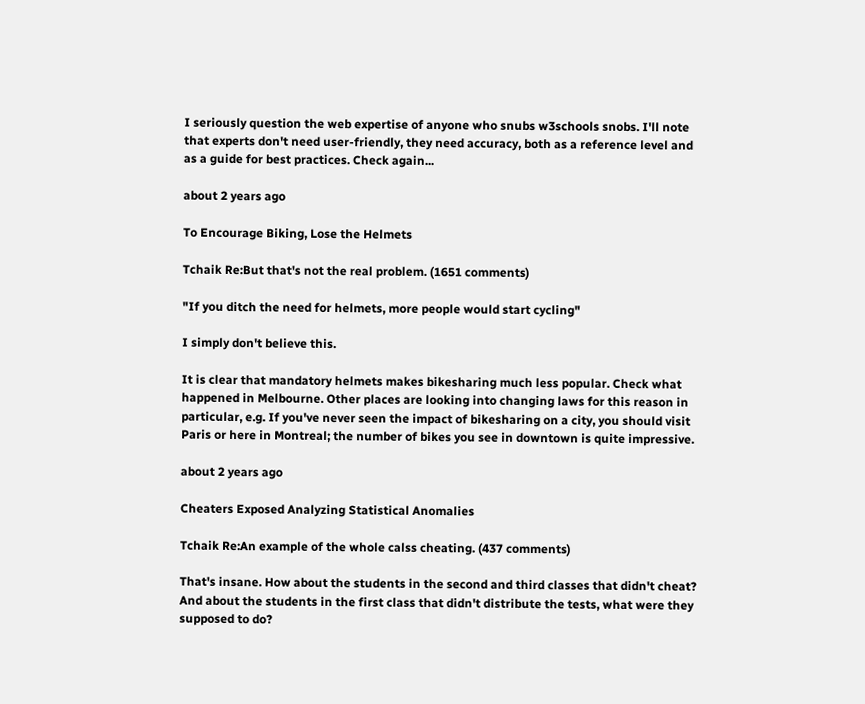I seriously question the web expertise of anyone who snubs w3schools snobs. I'll note that experts don't need user-friendly, they need accuracy, both as a reference level and as a guide for best practices. Check again...

about 2 years ago

To Encourage Biking, Lose the Helmets

Tchaik Re:But that's not the real problem. (1651 comments)

"If you ditch the need for helmets, more people would start cycling"

I simply don't believe this.

It is clear that mandatory helmets makes bikesharing much less popular. Check what happened in Melbourne. Other places are looking into changing laws for this reason in particular, e.g. If you've never seen the impact of bikesharing on a city, you should visit Paris or here in Montreal; the number of bikes you see in downtown is quite impressive.

about 2 years ago

Cheaters Exposed Analyzing Statistical Anomalies

Tchaik Re:An example of the whole calss cheating. (437 comments)

That's insane. How about the students in the second and third classes that didn't cheat? And about the students in the first class that didn't distribute the tests, what were they supposed to do?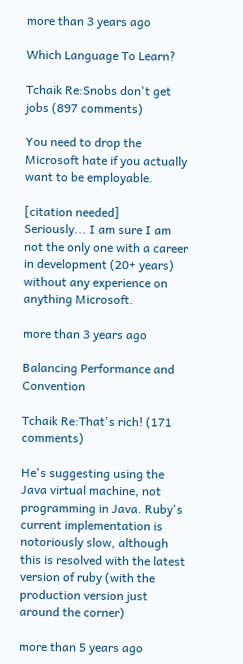more than 3 years ago

Which Language To Learn?

Tchaik Re:Snobs don't get jobs (897 comments)

You need to drop the Microsoft hate if you actually want to be employable.

[citation needed]
Seriously... I am sure I am not the only one with a career in development (20+ years) without any experience on anything Microsoft.

more than 3 years ago

Balancing Performance and Convention

Tchaik Re:That's rich! (171 comments)

He's suggesting using the Java virtual machine, not programming in Java. Ruby's current implementation is notoriously slow, although this is resolved with the latest version of ruby (with the production version just around the corner)

more than 5 years ago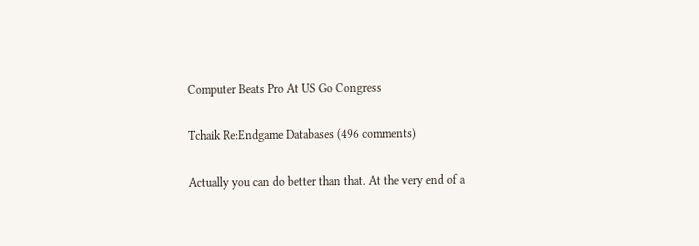Computer Beats Pro At US Go Congress

Tchaik Re:Endgame Databases (496 comments)

Actually you can do better than that. At the very end of a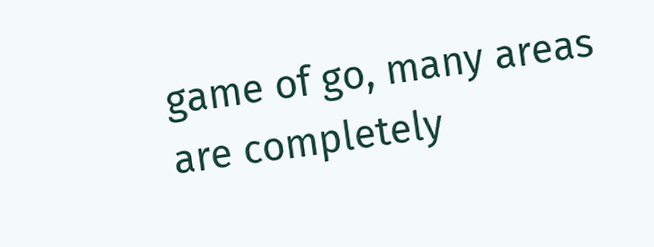game of go, many areas are completely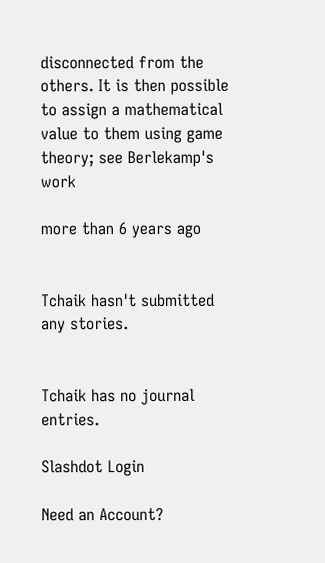disconnected from the others. It is then possible to assign a mathematical value to them using game theory; see Berlekamp's work

more than 6 years ago


Tchaik hasn't submitted any stories.


Tchaik has no journal entries.

Slashdot Login

Need an Account?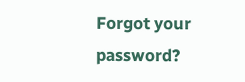Forgot your password?